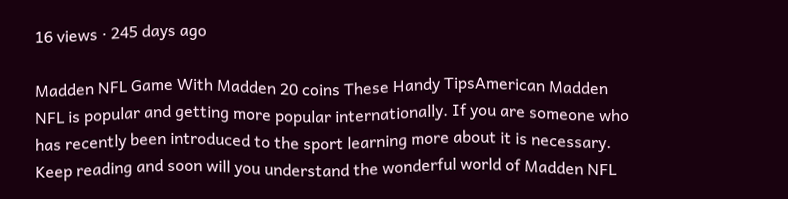16 views · 245 days ago

Madden NFL Game With Madden 20 coins These Handy TipsAmerican Madden NFL is popular and getting more popular internationally. If you are someone who has recently been introduced to the sport learning more about it is necessary. Keep reading and soon will you understand the wonderful world of Madden NFL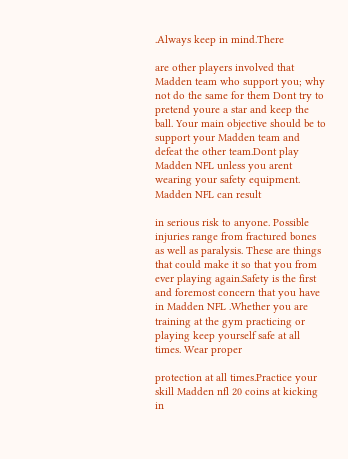.Always keep in mind.There

are other players involved that Madden team who support you; why not do the same for them Dont try to pretend youre a star and keep the ball. Your main objective should be to support your Madden team and defeat the other team.Dont play Madden NFL unless you arent wearing your safety equipment. Madden NFL can result

in serious risk to anyone. Possible injuries range from fractured bones as well as paralysis. These are things that could make it so that you from ever playing again.Safety is the first and foremost concern that you have in Madden NFL .Whether you are training at the gym practicing or playing keep yourself safe at all times. Wear proper

protection at all times.Practice your skill Madden nfl 20 coins at kicking in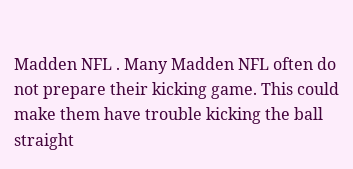Madden NFL . Many Madden NFL often do not prepare their kicking game. This could make them have trouble kicking the ball straight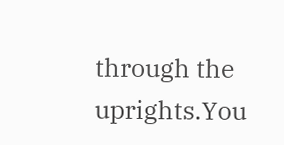through the uprights.You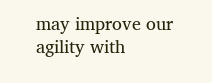may improve our agility with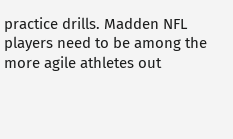practice drills. Madden NFL players need to be among the more agile athletes out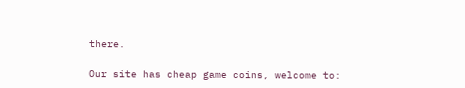there.

Our site has cheap game coins, welcome to: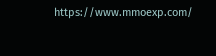https://www.mmoexp.com/